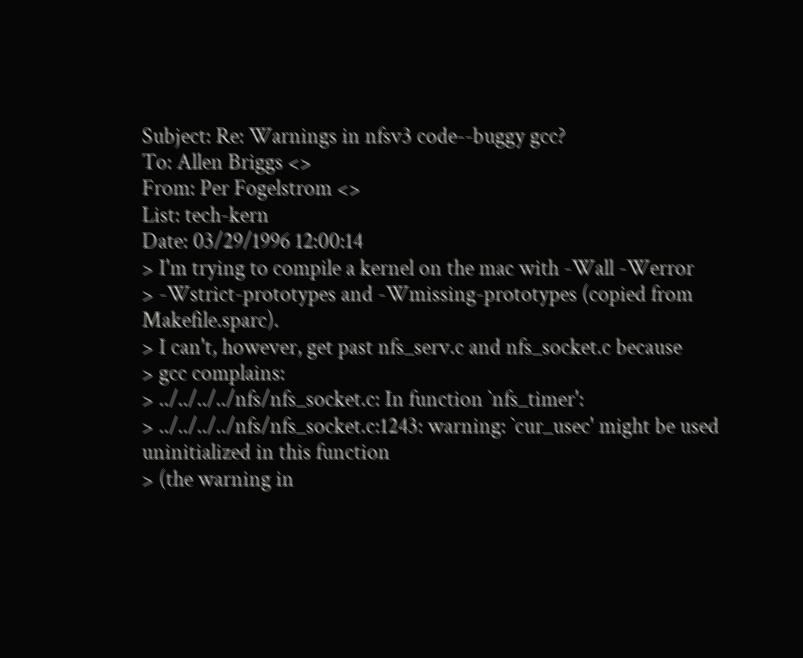Subject: Re: Warnings in nfsv3 code--buggy gcc?
To: Allen Briggs <>
From: Per Fogelstrom <>
List: tech-kern
Date: 03/29/1996 12:00:14
> I'm trying to compile a kernel on the mac with -Wall -Werror
> -Wstrict-prototypes and -Wmissing-prototypes (copied from Makefile.sparc).
> I can't, however, get past nfs_serv.c and nfs_socket.c because
> gcc complains:
> ../../../../nfs/nfs_socket.c: In function `nfs_timer':
> ../../../../nfs/nfs_socket.c:1243: warning: `cur_usec' might be used uninitialized in this function
> (the warning in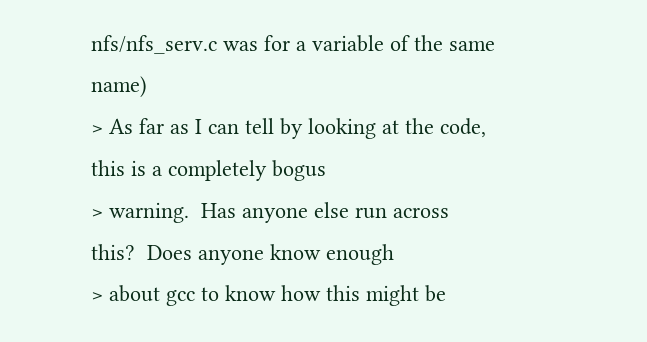nfs/nfs_serv.c was for a variable of the same name)
> As far as I can tell by looking at the code, this is a completely bogus
> warning.  Has anyone else run across this?  Does anyone know enough
> about gcc to know how this might be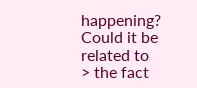happening?  Could it be related to
> the fact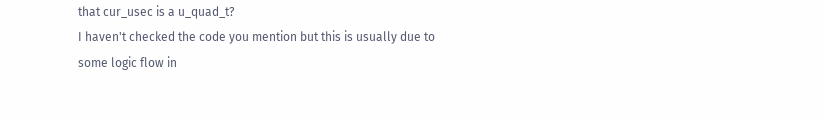that cur_usec is a u_quad_t?
I haven't checked the code you mention but this is usually due to
some logic flow in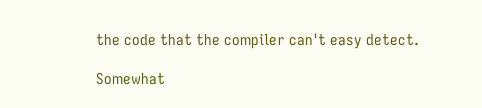the code that the compiler can't easy detect.

Somewhat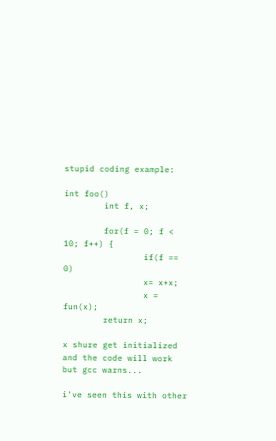stupid coding example:

int foo()
        int f, x;

        for(f = 0; f < 10; f++) {
                if(f == 0)
                x= x+x;
                x = fun(x);
        return x;

x shure get initialized and the code will work but gcc warns...

i've seen this with other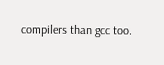compilers than gcc too.